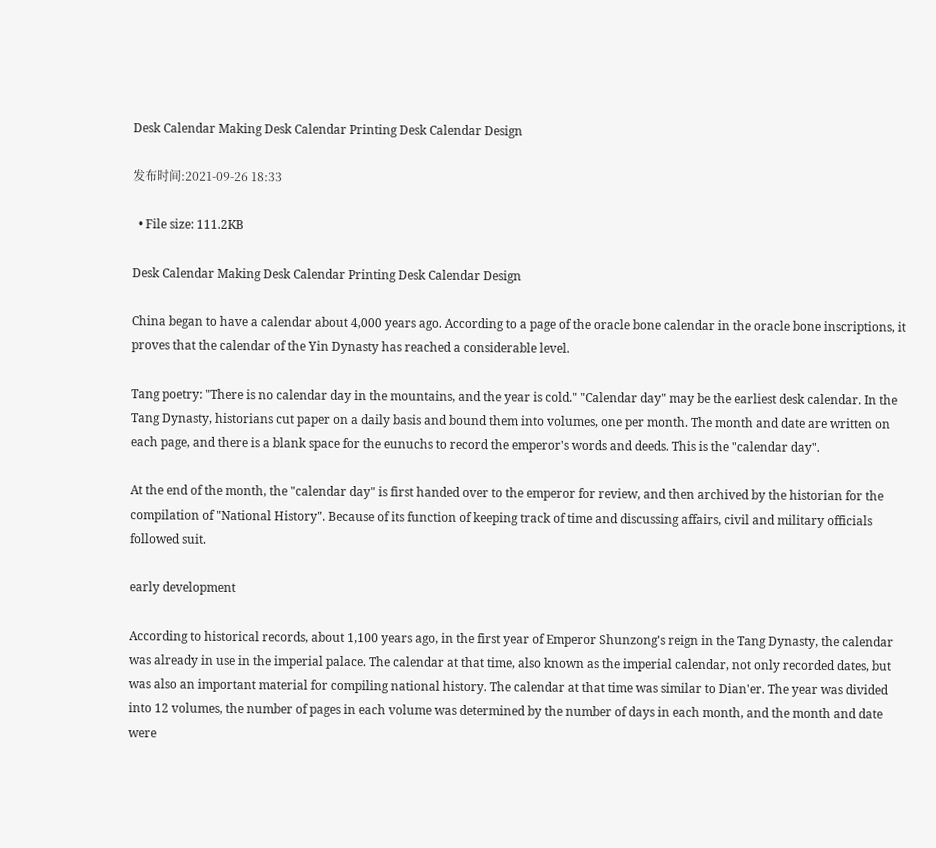Desk Calendar Making Desk Calendar Printing Desk Calendar Design

发布时间:2021-09-26 18:33

  • File size: 111.2KB

Desk Calendar Making Desk Calendar Printing Desk Calendar Design

China began to have a calendar about 4,000 years ago. According to a page of the oracle bone calendar in the oracle bone inscriptions, it proves that the calendar of the Yin Dynasty has reached a considerable level.

Tang poetry: "There is no calendar day in the mountains, and the year is cold." "Calendar day" may be the earliest desk calendar. In the Tang Dynasty, historians cut paper on a daily basis and bound them into volumes, one per month. The month and date are written on each page, and there is a blank space for the eunuchs to record the emperor's words and deeds. This is the "calendar day".

At the end of the month, the "calendar day" is first handed over to the emperor for review, and then archived by the historian for the compilation of "National History". Because of its function of keeping track of time and discussing affairs, civil and military officials followed suit.

early development

According to historical records, about 1,100 years ago, in the first year of Emperor Shunzong's reign in the Tang Dynasty, the calendar was already in use in the imperial palace. The calendar at that time, also known as the imperial calendar, not only recorded dates, but was also an important material for compiling national history. The calendar at that time was similar to Dian'er. The year was divided into 12 volumes, the number of pages in each volume was determined by the number of days in each month, and the month and date were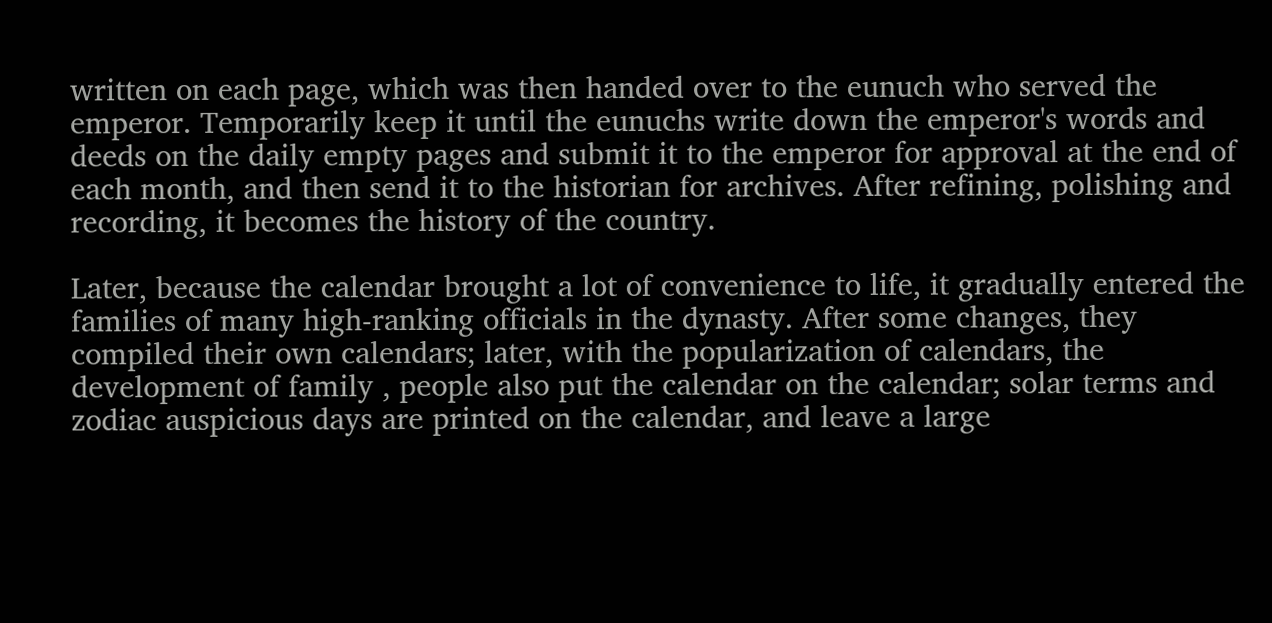written on each page, which was then handed over to the eunuch who served the emperor. Temporarily keep it until the eunuchs write down the emperor's words and deeds on the daily empty pages and submit it to the emperor for approval at the end of each month, and then send it to the historian for archives. After refining, polishing and recording, it becomes the history of the country.

Later, because the calendar brought a lot of convenience to life, it gradually entered the families of many high-ranking officials in the dynasty. After some changes, they compiled their own calendars; later, with the popularization of calendars, the development of family , people also put the calendar on the calendar; solar terms and zodiac auspicious days are printed on the calendar, and leave a large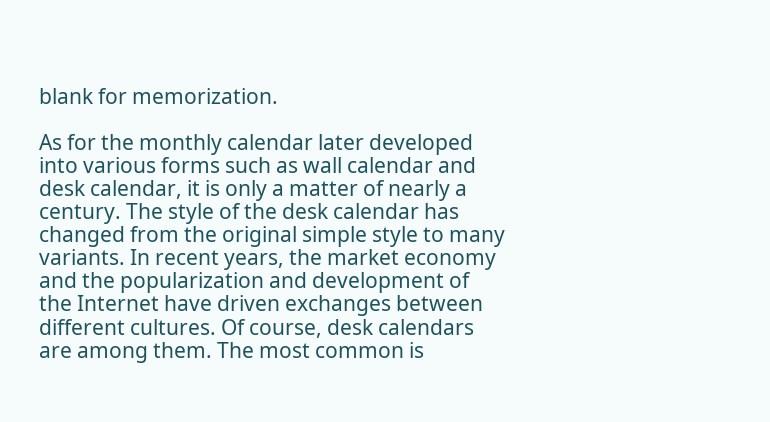blank for memorization.

As for the monthly calendar later developed into various forms such as wall calendar and desk calendar, it is only a matter of nearly a century. The style of the desk calendar has changed from the original simple style to many variants. In recent years, the market economy and the popularization and development of the Internet have driven exchanges between different cultures. Of course, desk calendars are among them. The most common is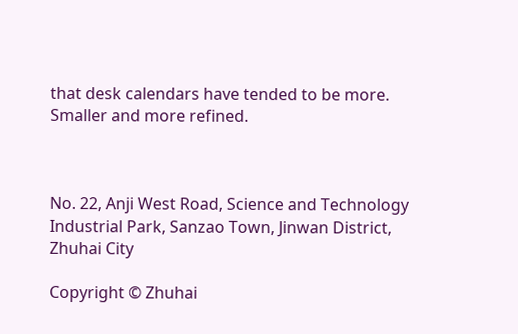that desk calendars have tended to be more. Smaller and more refined.



No. 22, Anji West Road, Science and Technology Industrial Park, Sanzao Town, Jinwan District, Zhuhai City

Copyright © Zhuhai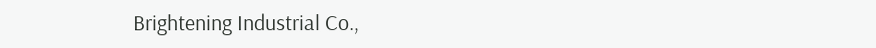Brightening Industrial Co.,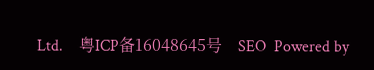Ltd.    粤ICP备16048645号    SEO  Powered by